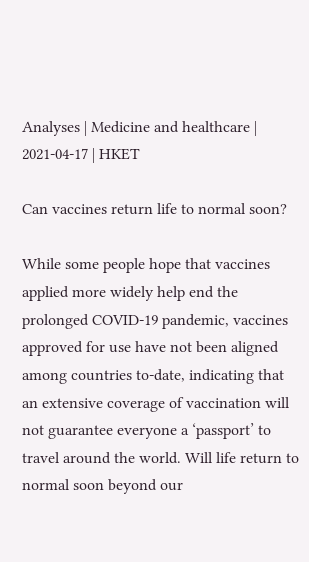Analyses | Medicine and healthcare | 2021-04-17 | HKET

Can vaccines return life to normal soon?

While some people hope that vaccines applied more widely help end the prolonged COVID-19 pandemic, vaccines approved for use have not been aligned among countries to-date, indicating that an extensive coverage of vaccination will not guarantee everyone a ‘passport’ to travel around the world. Will life return to normal soon beyond our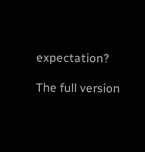expectation?

The full version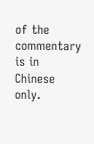of the commentary is in Chinese only.